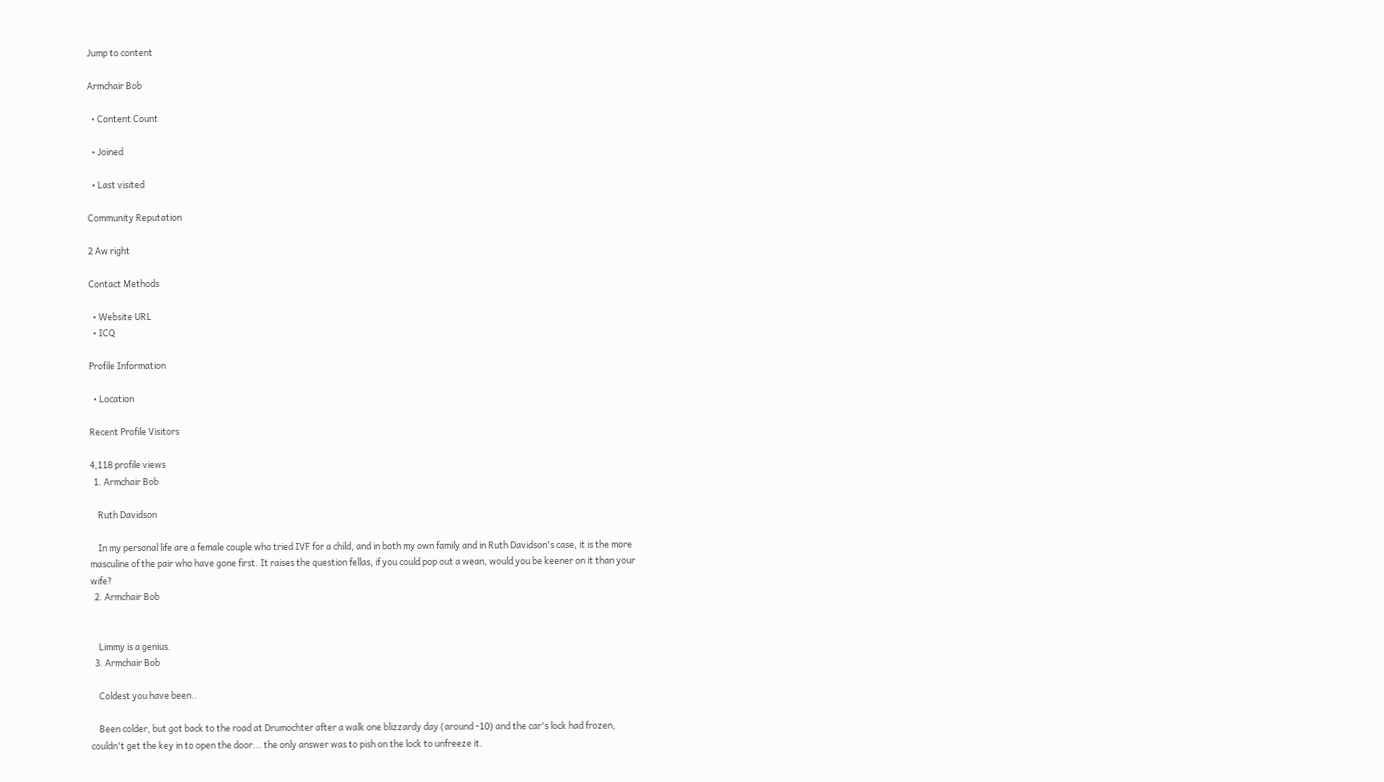Jump to content

Armchair Bob

  • Content Count

  • Joined

  • Last visited

Community Reputation

2 Aw right

Contact Methods

  • Website URL
  • ICQ

Profile Information

  • Location

Recent Profile Visitors

4,118 profile views
  1. Armchair Bob

    Ruth Davidson

    In my personal life are a female couple who tried IVF for a child, and in both my own family and in Ruth Davidson's case, it is the more masculine of the pair who have gone first. It raises the question fellas, if you could pop out a wean, would you be keener on it than your wife?
  2. Armchair Bob


    Limmy is a genius.
  3. Armchair Bob

    Coldest you have been..

    Been colder, but got back to the road at Drumochter after a walk one blizzardy day (around -10) and the car's lock had frozen, couldn't get the key in to open the door... the only answer was to pish on the lock to unfreeze it.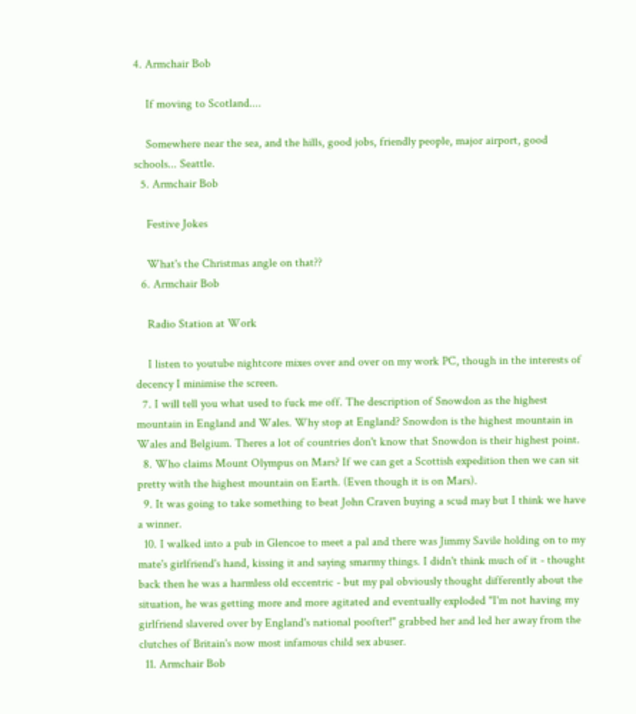4. Armchair Bob

    If moving to Scotland....

    Somewhere near the sea, and the hills, good jobs, friendly people, major airport, good schools... Seattle.
  5. Armchair Bob

    Festive Jokes

    What's the Christmas angle on that??
  6. Armchair Bob

    Radio Station at Work

    I listen to youtube nightcore mixes over and over on my work PC, though in the interests of decency I minimise the screen.
  7. I will tell you what used to fuck me off. The description of Snowdon as the highest mountain in England and Wales. Why stop at England? Snowdon is the highest mountain in Wales and Belgium. Theres a lot of countries don't know that Snowdon is their highest point.
  8. Who claims Mount Olympus on Mars? If we can get a Scottish expedition then we can sit pretty with the highest mountain on Earth. (Even though it is on Mars).
  9. It was going to take something to beat John Craven buying a scud may but I think we have a winner.
  10. I walked into a pub in Glencoe to meet a pal and there was Jimmy Savile holding on to my mate's girlfriend's hand, kissing it and saying smarmy things. I didn't think much of it - thought back then he was a harmless old eccentric - but my pal obviously thought differently about the situation, he was getting more and more agitated and eventually exploded "I'm not having my girlfriend slavered over by England's national poofter!" grabbed her and led her away from the clutches of Britain's now most infamous child sex abuser.
  11. Armchair Bob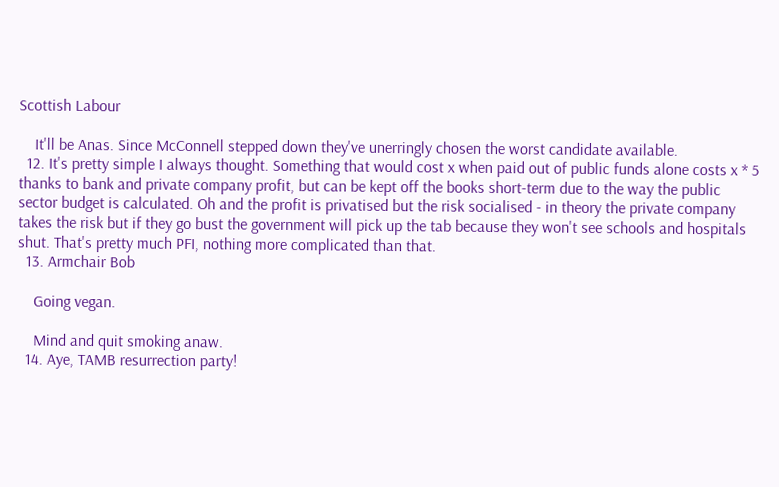Scottish Labour

    It'll be Anas. Since McConnell stepped down they've unerringly chosen the worst candidate available.
  12. It's pretty simple I always thought. Something that would cost x when paid out of public funds alone costs x * 5 thanks to bank and private company profit, but can be kept off the books short-term due to the way the public sector budget is calculated. Oh and the profit is privatised but the risk socialised - in theory the private company takes the risk but if they go bust the government will pick up the tab because they won't see schools and hospitals shut. That's pretty much PFI, nothing more complicated than that.
  13. Armchair Bob

    Going vegan.

    Mind and quit smoking anaw.
  14. Aye, TAMB resurrection party!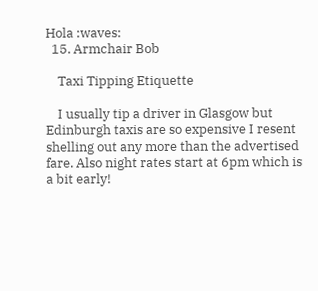Hola :waves:
  15. Armchair Bob

    Taxi Tipping Etiquette

    I usually tip a driver in Glasgow but Edinburgh taxis are so expensive I resent shelling out any more than the advertised fare. Also night rates start at 6pm which is a bit early!